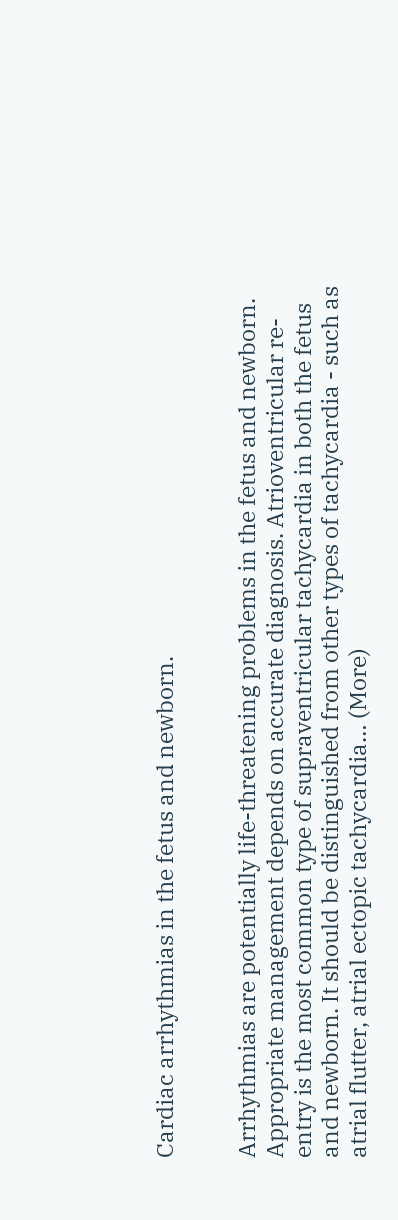Cardiac arrhythmias in the fetus and newborn.


Arrhythmias are potentially life-threatening problems in the fetus and newborn. Appropriate management depends on accurate diagnosis. Atrioventricular re-entry is the most common type of supraventricular tachycardia in both the fetus and newborn. It should be distinguished from other types of tachycardia - such as atrial flutter, atrial ectopic tachycardia… (More)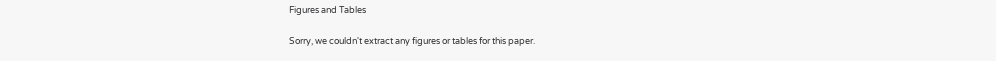Figures and Tables

Sorry, we couldn't extract any figures or tables for this paper.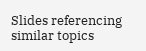Slides referencing similar topics